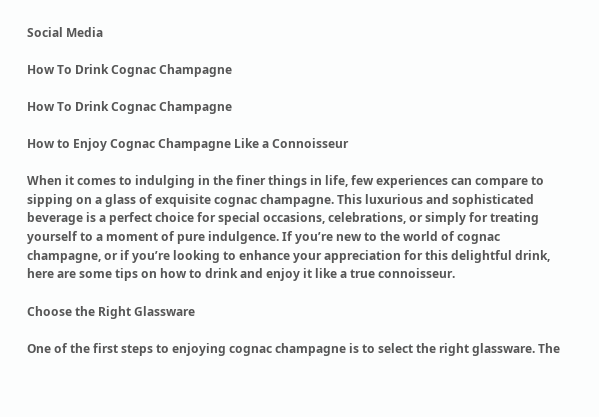Social Media

How To Drink Cognac Champagne

How To Drink Cognac Champagne

How to Enjoy Cognac Champagne Like a Connoisseur

When it comes to indulging in the finer things in life, few experiences can compare to sipping on a glass of exquisite cognac champagne. This luxurious and sophisticated beverage is a perfect choice for special occasions, celebrations, or simply for treating yourself to a moment of pure indulgence. If you’re new to the world of cognac champagne, or if you’re looking to enhance your appreciation for this delightful drink, here are some tips on how to drink and enjoy it like a true connoisseur.

Choose the Right Glassware

One of the first steps to enjoying cognac champagne is to select the right glassware. The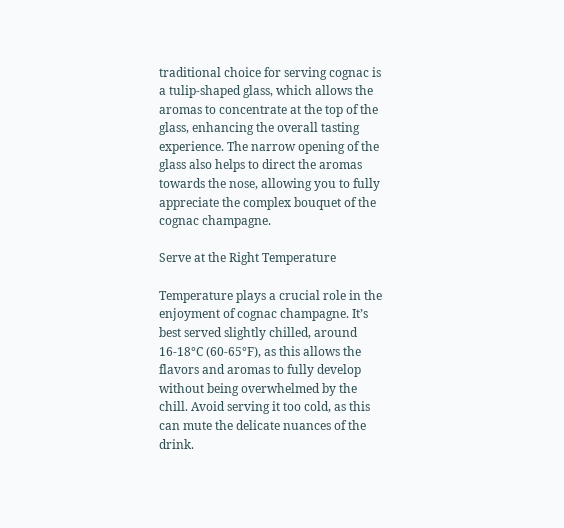traditional choice for serving cognac is a tulip-shaped glass, which allows the aromas to concentrate at the top of the glass, enhancing the overall tasting experience. The narrow opening of the glass also helps to direct the aromas towards the nose, allowing you to fully appreciate the complex bouquet of the cognac champagne.

Serve at the Right Temperature

Temperature plays a crucial role in the enjoyment of cognac champagne. It’s best served slightly chilled, around 16-18°C (60-65°F), as this allows the flavors and aromas to fully develop without being overwhelmed by the chill. Avoid serving it too cold, as this can mute the delicate nuances of the drink.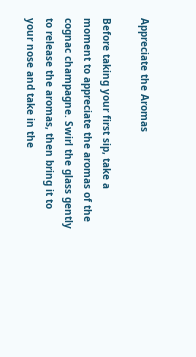Appreciate the Aromas

Before taking your first sip, take a moment to appreciate the aromas of the cognac champagne. Swirl the glass gently to release the aromas, then bring it to your nose and take in the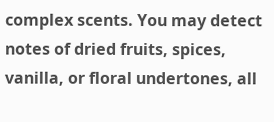complex scents. You may detect notes of dried fruits, spices, vanilla, or floral undertones, all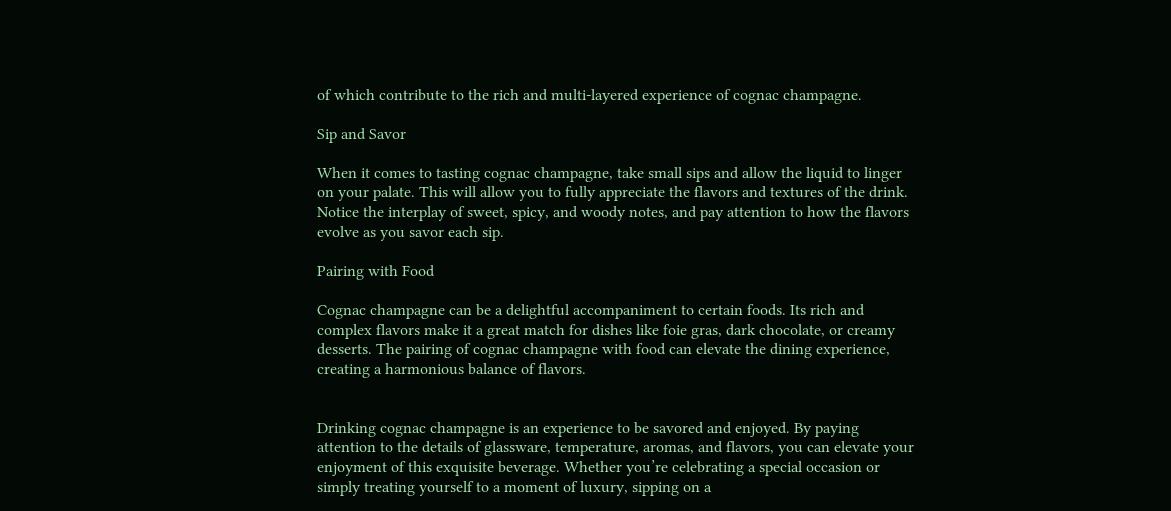of which contribute to the rich and multi-layered experience of cognac champagne.

Sip and Savor

When it comes to tasting cognac champagne, take small sips and allow the liquid to linger on your palate. This will allow you to fully appreciate the flavors and textures of the drink. Notice the interplay of sweet, spicy, and woody notes, and pay attention to how the flavors evolve as you savor each sip.

Pairing with Food

Cognac champagne can be a delightful accompaniment to certain foods. Its rich and complex flavors make it a great match for dishes like foie gras, dark chocolate, or creamy desserts. The pairing of cognac champagne with food can elevate the dining experience, creating a harmonious balance of flavors.


Drinking cognac champagne is an experience to be savored and enjoyed. By paying attention to the details of glassware, temperature, aromas, and flavors, you can elevate your enjoyment of this exquisite beverage. Whether you’re celebrating a special occasion or simply treating yourself to a moment of luxury, sipping on a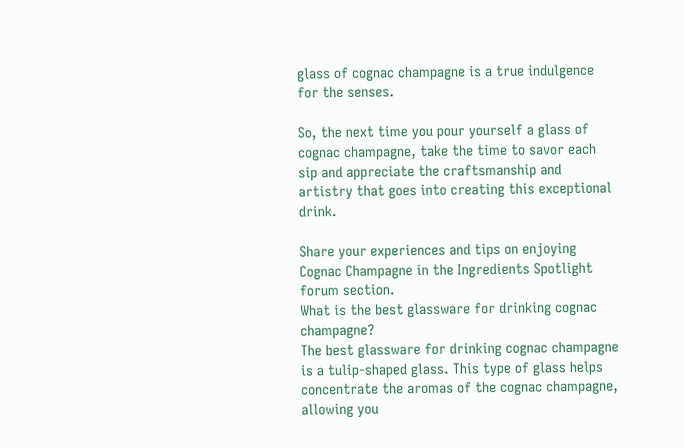glass of cognac champagne is a true indulgence for the senses.

So, the next time you pour yourself a glass of cognac champagne, take the time to savor each sip and appreciate the craftsmanship and artistry that goes into creating this exceptional drink.

Share your experiences and tips on enjoying Cognac Champagne in the Ingredients Spotlight forum section.
What is the best glassware for drinking cognac champagne?
The best glassware for drinking cognac champagne is a tulip-shaped glass. This type of glass helps concentrate the aromas of the cognac champagne, allowing you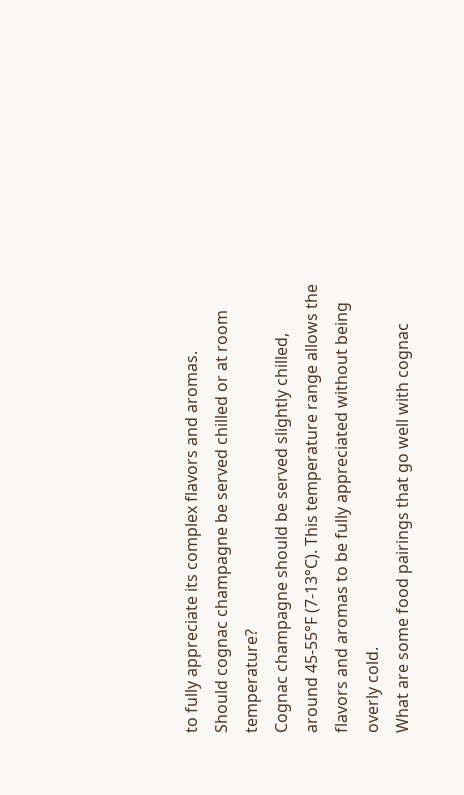to fully appreciate its complex flavors and aromas.
Should cognac champagne be served chilled or at room temperature?
Cognac champagne should be served slightly chilled, around 45-55°F (7-13°C). This temperature range allows the flavors and aromas to be fully appreciated without being overly cold.
What are some food pairings that go well with cognac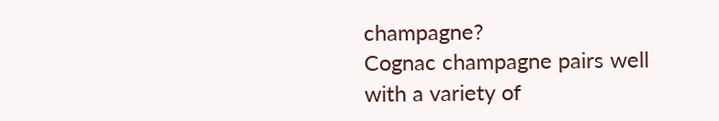champagne?
Cognac champagne pairs well with a variety of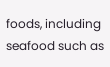foods, including seafood such as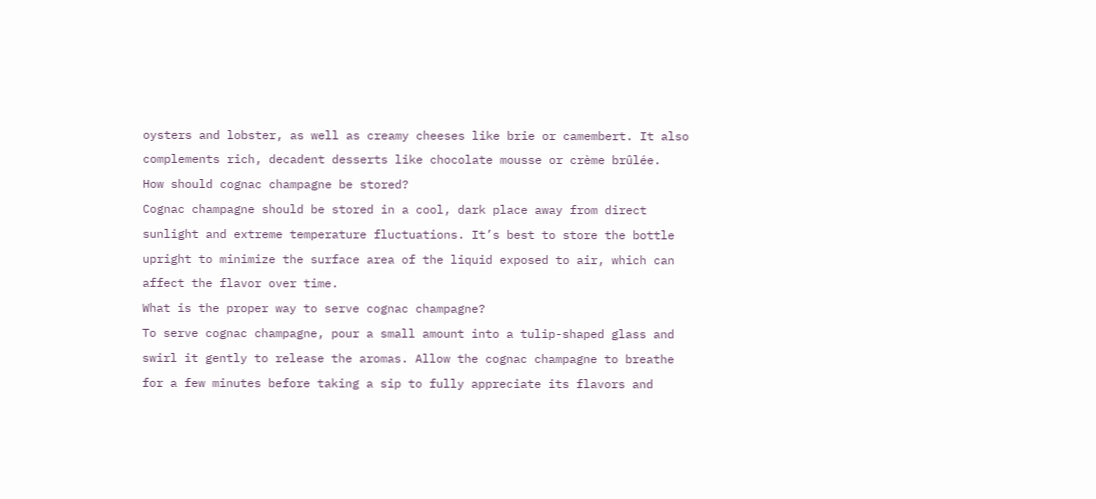oysters and lobster, as well as creamy cheeses like brie or camembert. It also complements rich, decadent desserts like chocolate mousse or crème brûlée.
How should cognac champagne be stored?
Cognac champagne should be stored in a cool, dark place away from direct sunlight and extreme temperature fluctuations. It’s best to store the bottle upright to minimize the surface area of the liquid exposed to air, which can affect the flavor over time.
What is the proper way to serve cognac champagne?
To serve cognac champagne, pour a small amount into a tulip-shaped glass and swirl it gently to release the aromas. Allow the cognac champagne to breathe for a few minutes before taking a sip to fully appreciate its flavors and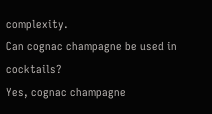complexity.
Can cognac champagne be used in cocktails?
Yes, cognac champagne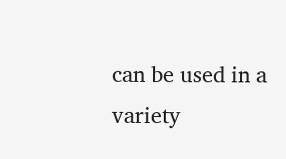can be used in a variety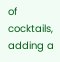of cocktails, adding a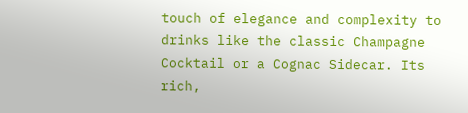touch of elegance and complexity to drinks like the classic Champagne Cocktail or a Cognac Sidecar. Its rich,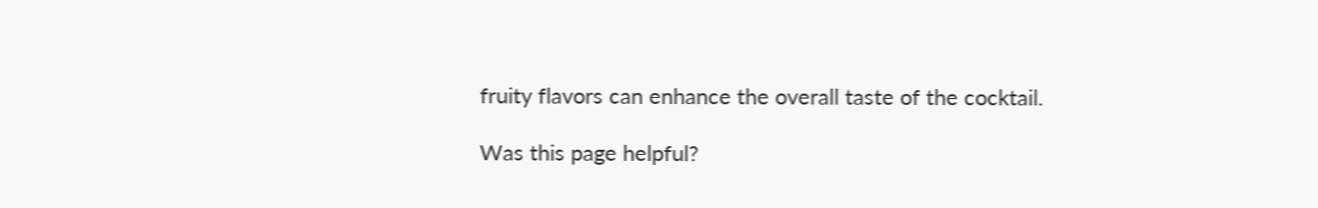fruity flavors can enhance the overall taste of the cocktail.

Was this page helpful?